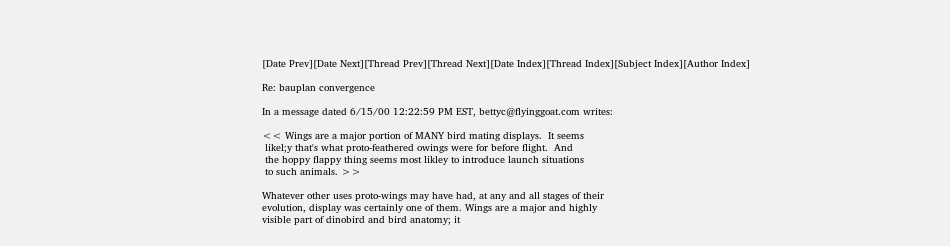[Date Prev][Date Next][Thread Prev][Thread Next][Date Index][Thread Index][Subject Index][Author Index]

Re: bauplan convergence

In a message dated 6/15/00 12:22:59 PM EST, bettyc@flyinggoat.com writes:

<< Wings are a major portion of MANY bird mating displays.  It seems
 likel;y that's what proto-feathered owings were for before flight.  And
 the hoppy flappy thing seems most likley to introduce launch situations
 to such animals. >>

Whatever other uses proto-wings may have had, at any and all stages of their
evolution, display was certainly one of them. Wings are a major and highly
visible part of dinobird and bird anatomy; it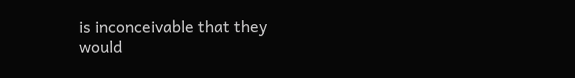is inconceivable that they
would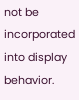not be incorporated into display behavior.